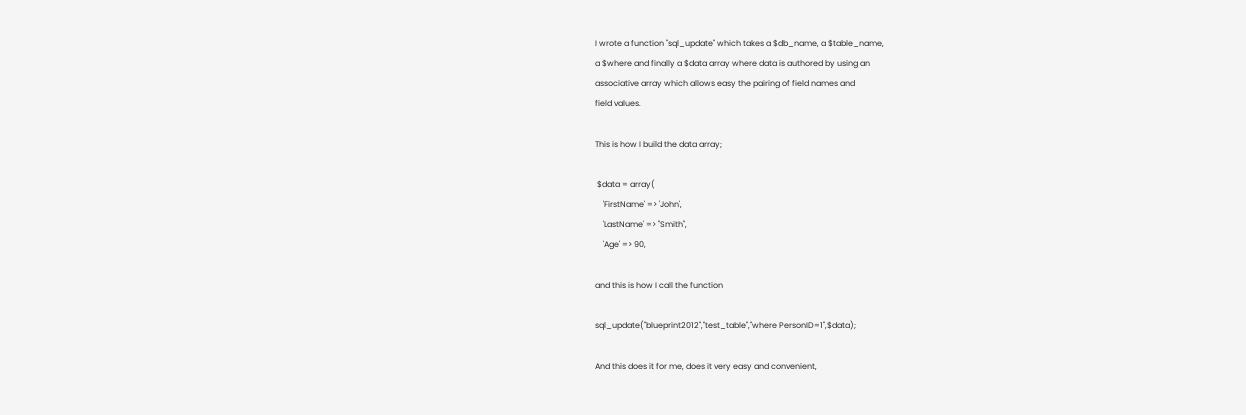I wrote a function "sql_update" which takes a $db_name, a $table_name,
a $where and finally a $data array where data is authored by using an
associative array which allows easy the pairing of field names and
field values.

This is how I build the data array;

 $data = array(
    'FirstName' => 'John',
    'LastName' => "Smith",
    'Age' => 90,

and this is how I call the function

sql_update("blueprint2012","test_table","where PersonID=1",$data);

And this does it for me, does it very easy and convenient,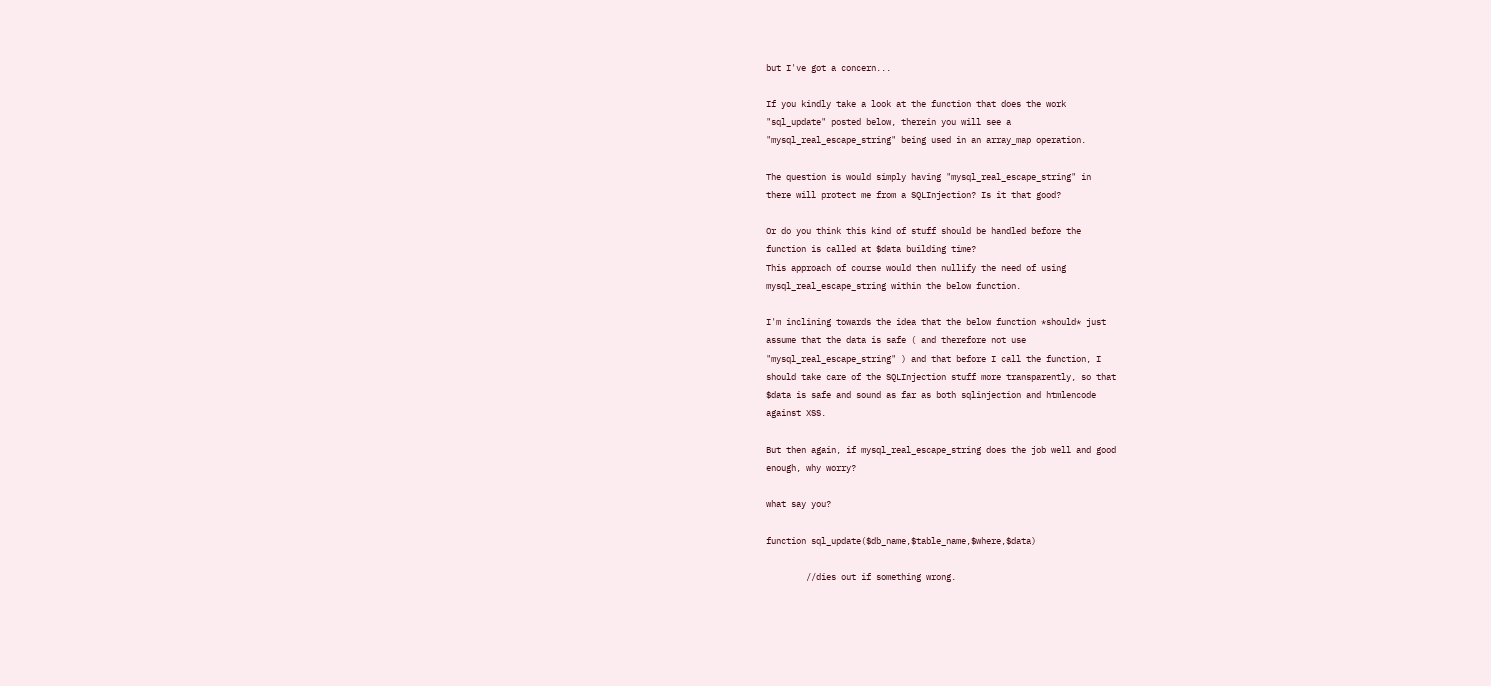but I've got a concern...

If you kindly take a look at the function that does the work
"sql_update" posted below, therein you will see a
"mysql_real_escape_string" being used in an array_map operation.

The question is would simply having "mysql_real_escape_string" in
there will protect me from a SQLInjection? Is it that good?

Or do you think this kind of stuff should be handled before the
function is called at $data building time?
This approach of course would then nullify the need of using
mysql_real_escape_string within the below function.

I'm inclining towards the idea that the below function *should* just
assume that the data is safe ( and therefore not use
"mysql_real_escape_string" ) and that before I call the function, I
should take care of the SQLInjection stuff more transparently, so that
$data is safe and sound as far as both sqlinjection and htmlencode
against XSS.

But then again, if mysql_real_escape_string does the job well and good
enough, why worry?

what say you?

function sql_update($db_name,$table_name,$where,$data)

        //dies out if something wrong.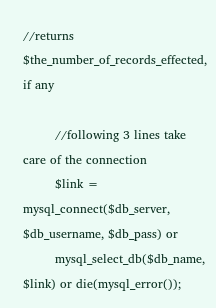//returns $the_number_of_records_effected, if any

        //following 3 lines take care of the connection
        $link = mysql_connect($db_server, $db_username, $db_pass) or
        mysql_select_db($db_name, $link) or die(mysql_error());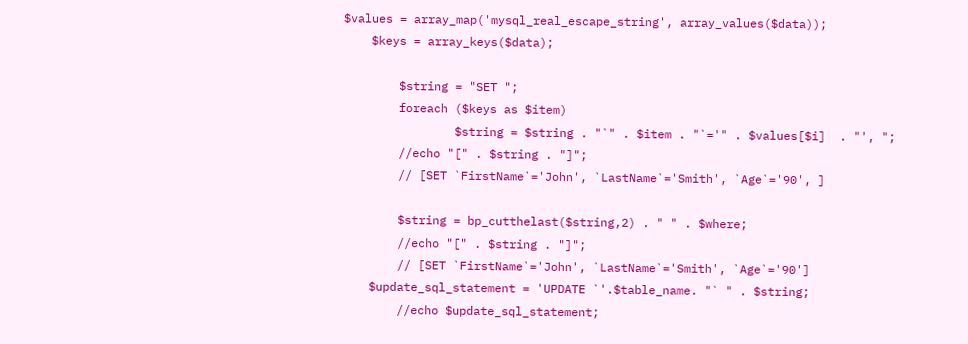$values = array_map('mysql_real_escape_string', array_values($data));
    $keys = array_keys($data);

        $string = "SET ";
        foreach ($keys as $item)
                $string = $string . "`" . $item . "`='" . $values[$i]  . "', ";
        //echo "[" . $string . "]";
        // [SET `FirstName`='John', `LastName`='Smith', `Age`='90', ]

        $string = bp_cutthelast($string,2) . " " . $where;
        //echo "[" . $string . "]";
        // [SET `FirstName`='John', `LastName`='Smith', `Age`='90']
    $update_sql_statement = 'UPDATE `'.$table_name. "` " . $string;
        //echo $update_sql_statement;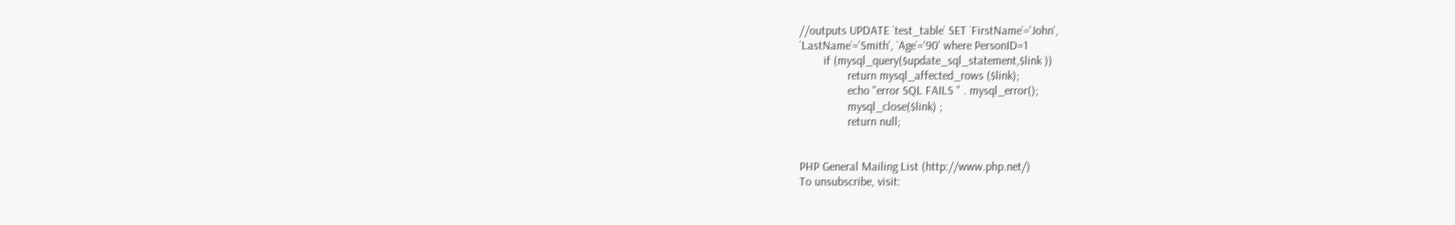//outputs UPDATE `test_table` SET `FirstName`='John',
`LastName`='Smith', `Age`='90' where PersonID=1
        if (mysql_query($update_sql_statement,$link ))
                return mysql_affected_rows ($link);
                echo "error SQL FAILS " . mysql_error();
                mysql_close($link) ;
                return null;


PHP General Mailing List (http://www.php.net/)
To unsubscribe, visit: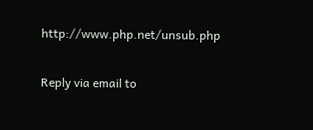http://www.php.net/unsub.php

Reply via email to